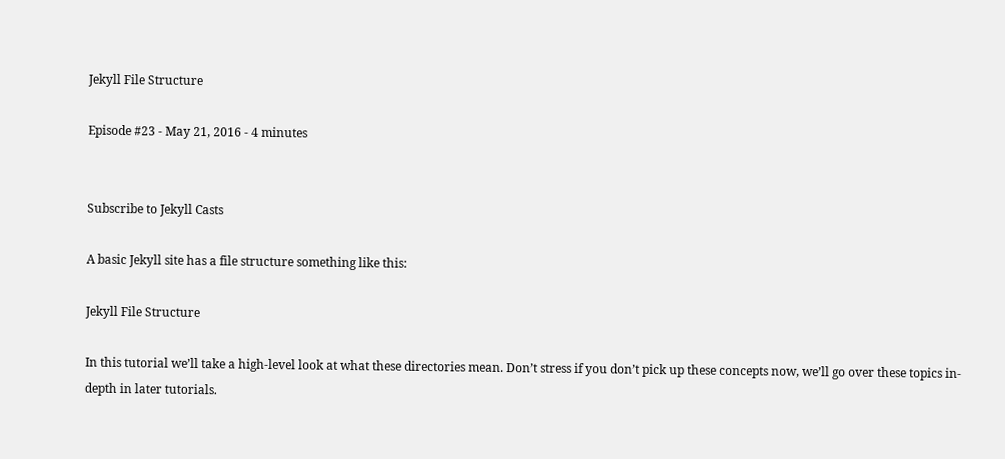Jekyll File Structure

Episode #23 - May 21, 2016 - 4 minutes


Subscribe to Jekyll Casts

A basic Jekyll site has a file structure something like this:

Jekyll File Structure

In this tutorial we’ll take a high-level look at what these directories mean. Don’t stress if you don’t pick up these concepts now, we’ll go over these topics in-depth in later tutorials.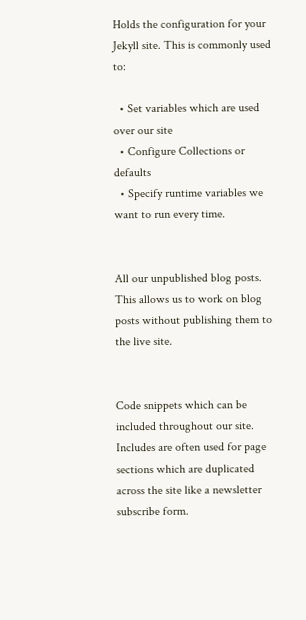Holds the configuration for your Jekyll site. This is commonly used to:

  • Set variables which are used over our site
  • Configure Collections or defaults
  • Specify runtime variables we want to run every time.


All our unpublished blog posts. This allows us to work on blog posts without publishing them to the live site.


Code snippets which can be included throughout our site. Includes are often used for page sections which are duplicated across the site like a newsletter subscribe form.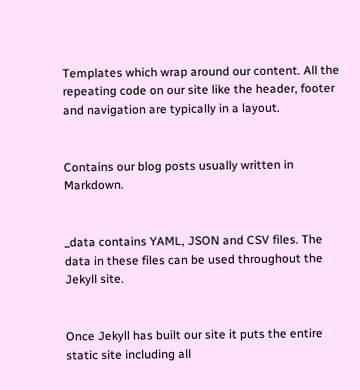Templates which wrap around our content. All the repeating code on our site like the header, footer and navigation are typically in a layout.


Contains our blog posts usually written in Markdown.


_data contains YAML, JSON and CSV files. The data in these files can be used throughout the Jekyll site.


Once Jekyll has built our site it puts the entire static site including all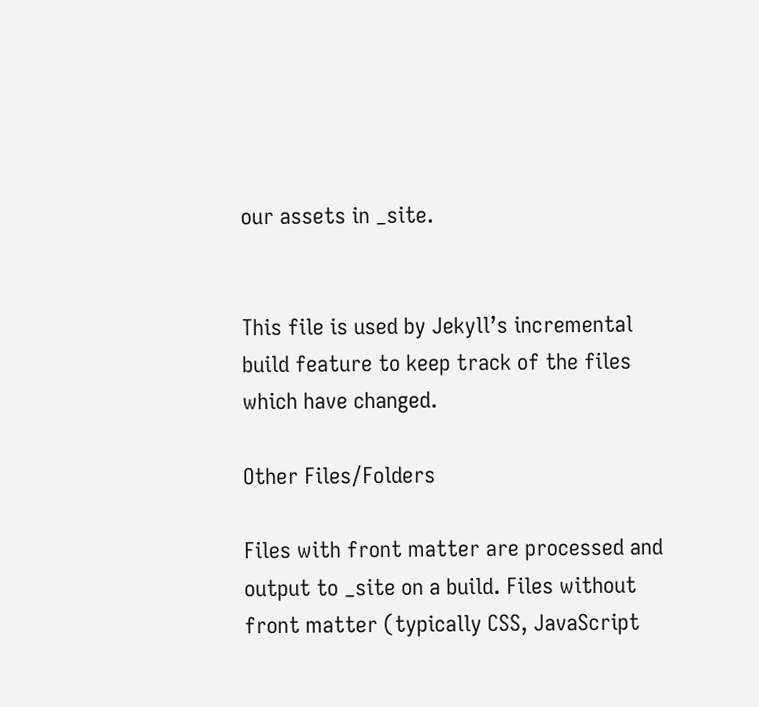our assets in _site.


This file is used by Jekyll’s incremental build feature to keep track of the files which have changed.

Other Files/Folders

Files with front matter are processed and output to _site on a build. Files without front matter (typically CSS, JavaScript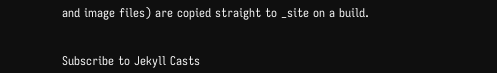and image files) are copied straight to _site on a build.


Subscribe to Jekyll Casts